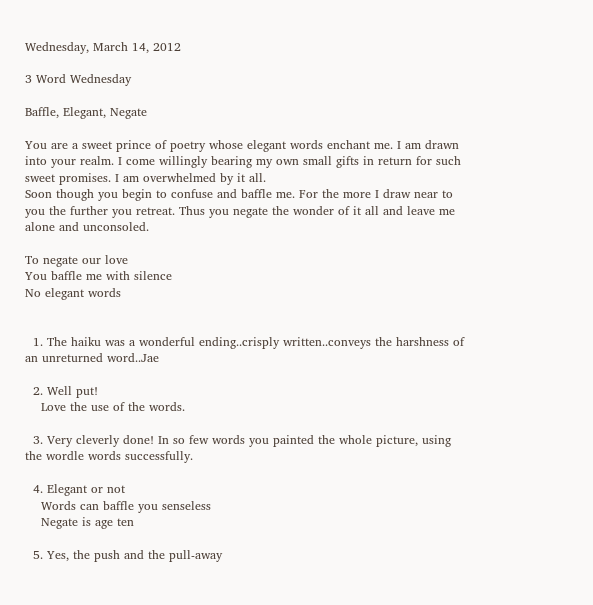Wednesday, March 14, 2012

3 Word Wednesday

Baffle, Elegant, Negate

You are a sweet prince of poetry whose elegant words enchant me. I am drawn into your realm. I come willingly bearing my own small gifts in return for such sweet promises. I am overwhelmed by it all.
Soon though you begin to confuse and baffle me. For the more I draw near to you the further you retreat. Thus you negate the wonder of it all and leave me alone and unconsoled.

To negate our love
You baffle me with silence
No elegant words


  1. The haiku was a wonderful ending..crisply written..conveys the harshness of an unreturned word..Jae

  2. Well put!
    Love the use of the words.

  3. Very cleverly done! In so few words you painted the whole picture, using the wordle words successfully.

  4. Elegant or not
    Words can baffle you senseless
    Negate is age ten

  5. Yes, the push and the pull-away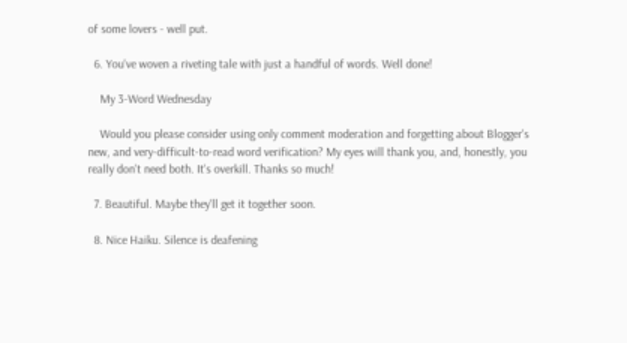of some lovers - well put.

  6. You've woven a riveting tale with just a handful of words. Well done!

    My 3-Word Wednesday

    Would you please consider using only comment moderation and forgetting about Blogger's new, and very-difficult-to-read word verification? My eyes will thank you, and, honestly, you really don't need both. It's overkill. Thanks so much!

  7. Beautiful. Maybe they'll get it together soon.

  8. Nice Haiku. Silence is deafening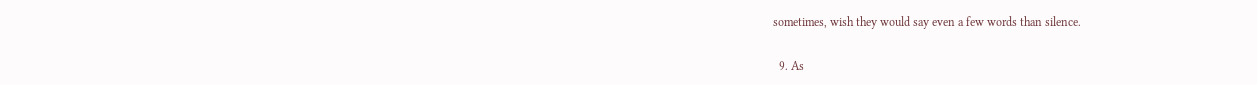sometimes, wish they would say even a few words than silence.

  9. As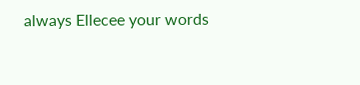always Ellecee your words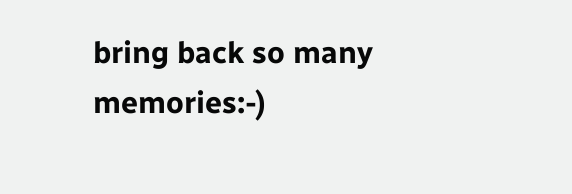bring back so many memories:-)